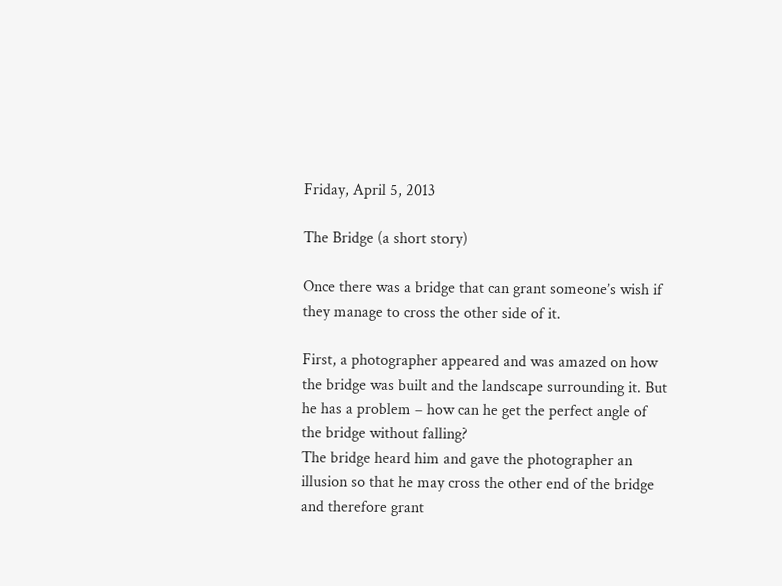Friday, April 5, 2013

The Bridge (a short story)

Once there was a bridge that can grant someone’s wish if they manage to cross the other side of it.

First, a photographer appeared and was amazed on how the bridge was built and the landscape surrounding it. But he has a problem – how can he get the perfect angle of the bridge without falling?
The bridge heard him and gave the photographer an illusion so that he may cross the other end of the bridge and therefore grant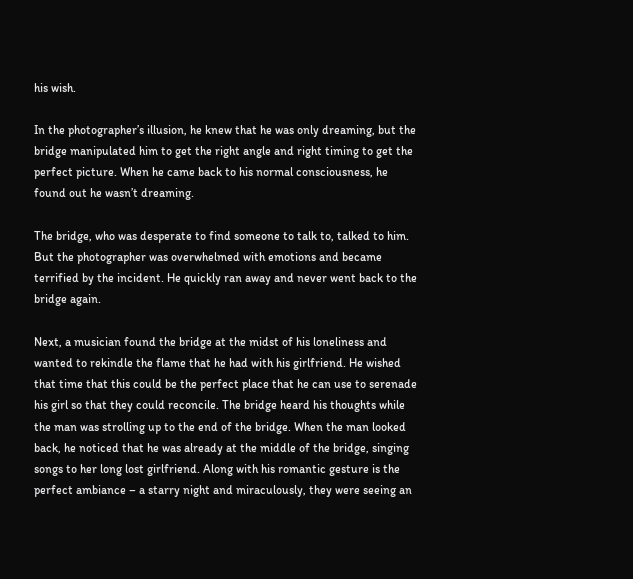his wish.

In the photographer’s illusion, he knew that he was only dreaming, but the bridge manipulated him to get the right angle and right timing to get the perfect picture. When he came back to his normal consciousness, he found out he wasn’t dreaming.

The bridge, who was desperate to find someone to talk to, talked to him. But the photographer was overwhelmed with emotions and became terrified by the incident. He quickly ran away and never went back to the bridge again.

Next, a musician found the bridge at the midst of his loneliness and wanted to rekindle the flame that he had with his girlfriend. He wished that time that this could be the perfect place that he can use to serenade his girl so that they could reconcile. The bridge heard his thoughts while the man was strolling up to the end of the bridge. When the man looked back, he noticed that he was already at the middle of the bridge, singing songs to her long lost girlfriend. Along with his romantic gesture is the perfect ambiance – a starry night and miraculously, they were seeing an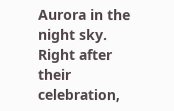Aurora in the night sky. Right after their celebration,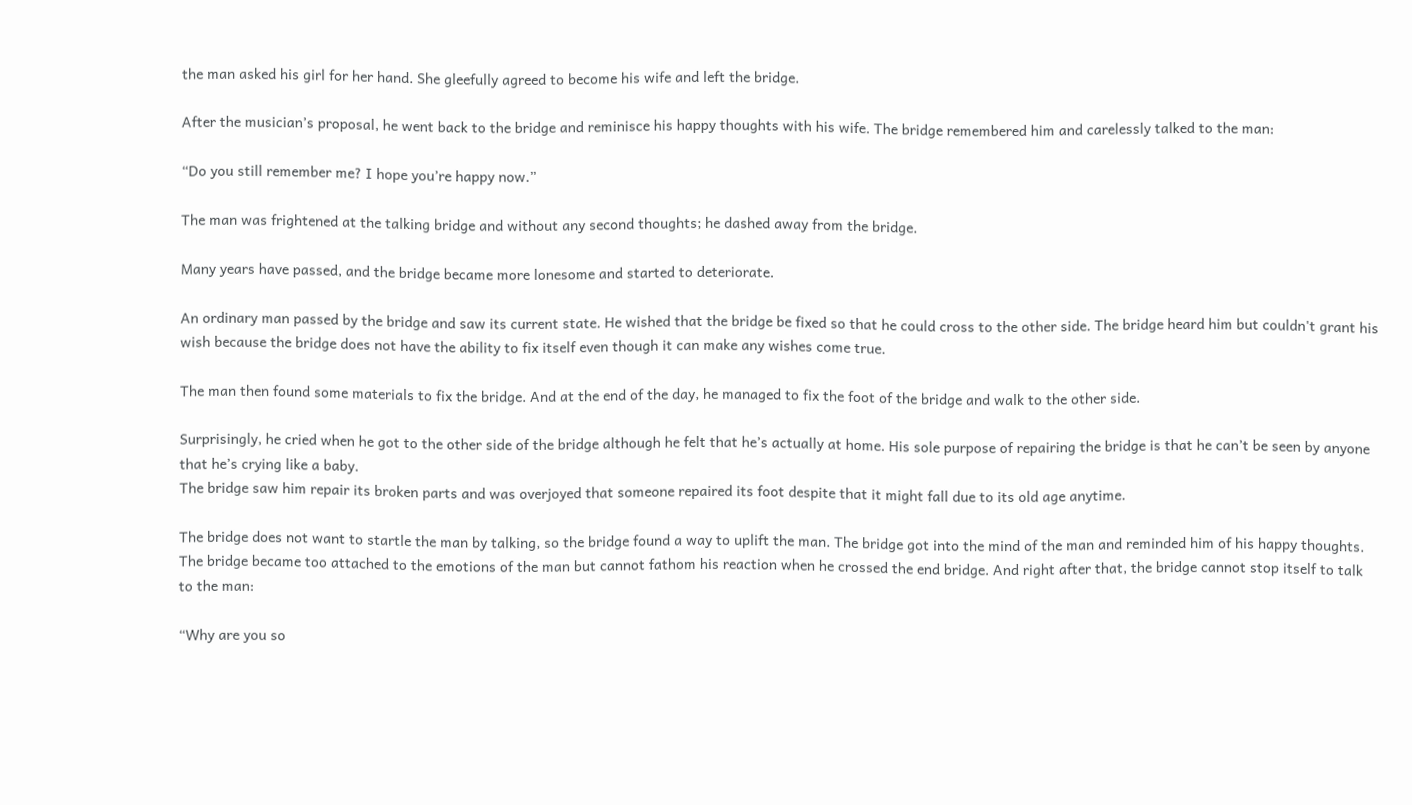the man asked his girl for her hand. She gleefully agreed to become his wife and left the bridge.

After the musician’s proposal, he went back to the bridge and reminisce his happy thoughts with his wife. The bridge remembered him and carelessly talked to the man:

“Do you still remember me? I hope you’re happy now.”

The man was frightened at the talking bridge and without any second thoughts; he dashed away from the bridge.

Many years have passed, and the bridge became more lonesome and started to deteriorate.

An ordinary man passed by the bridge and saw its current state. He wished that the bridge be fixed so that he could cross to the other side. The bridge heard him but couldn't grant his wish because the bridge does not have the ability to fix itself even though it can make any wishes come true.

The man then found some materials to fix the bridge. And at the end of the day, he managed to fix the foot of the bridge and walk to the other side.

Surprisingly, he cried when he got to the other side of the bridge although he felt that he’s actually at home. His sole purpose of repairing the bridge is that he can’t be seen by anyone that he’s crying like a baby.
The bridge saw him repair its broken parts and was overjoyed that someone repaired its foot despite that it might fall due to its old age anytime.

The bridge does not want to startle the man by talking, so the bridge found a way to uplift the man. The bridge got into the mind of the man and reminded him of his happy thoughts. The bridge became too attached to the emotions of the man but cannot fathom his reaction when he crossed the end bridge. And right after that, the bridge cannot stop itself to talk to the man:

“Why are you so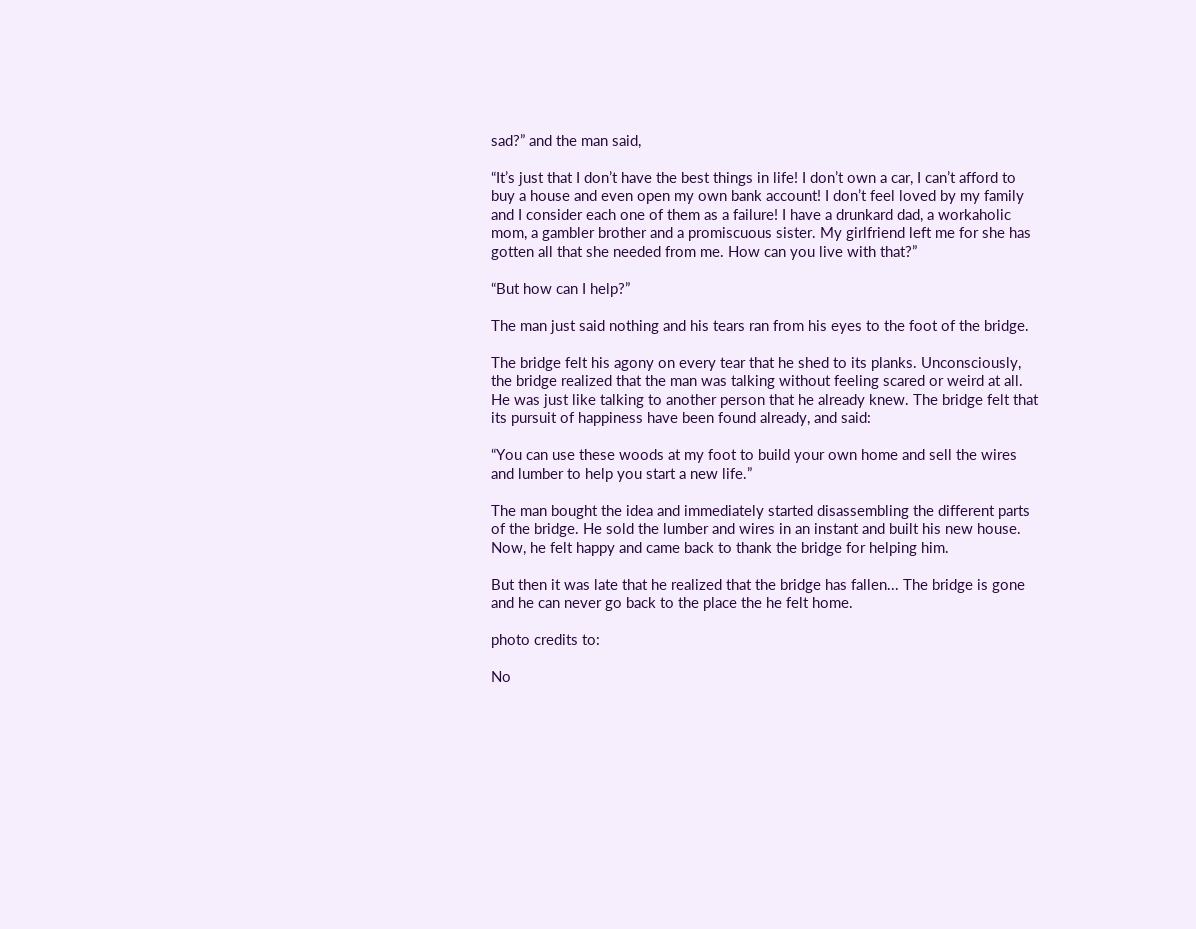sad?” and the man said,

“It’s just that I don’t have the best things in life! I don’t own a car, I can’t afford to buy a house and even open my own bank account! I don’t feel loved by my family and I consider each one of them as a failure! I have a drunkard dad, a workaholic mom, a gambler brother and a promiscuous sister. My girlfriend left me for she has gotten all that she needed from me. How can you live with that?”

“But how can I help?”

The man just said nothing and his tears ran from his eyes to the foot of the bridge.

The bridge felt his agony on every tear that he shed to its planks. Unconsciously, the bridge realized that the man was talking without feeling scared or weird at all. He was just like talking to another person that he already knew. The bridge felt that its pursuit of happiness have been found already, and said:

“You can use these woods at my foot to build your own home and sell the wires and lumber to help you start a new life.”

The man bought the idea and immediately started disassembling the different parts of the bridge. He sold the lumber and wires in an instant and built his new house. Now, he felt happy and came back to thank the bridge for helping him.

But then it was late that he realized that the bridge has fallen... The bridge is gone and he can never go back to the place the he felt home.

photo credits to:

No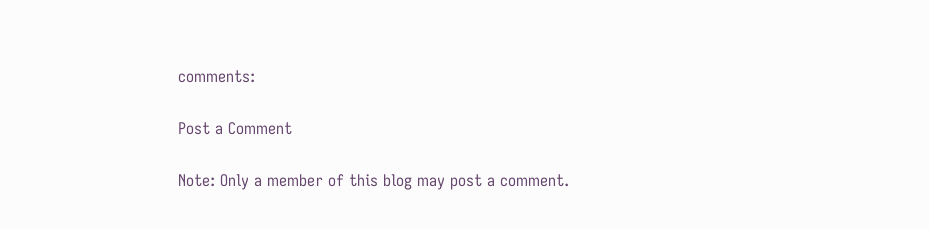comments:

Post a Comment

Note: Only a member of this blog may post a comment.